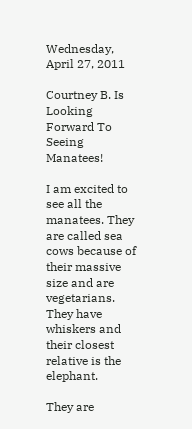Wednesday, April 27, 2011

Courtney B. Is Looking Forward To Seeing Manatees!

I am excited to see all the manatees. They are called sea cows because of their massive size and are vegetarians. They have whiskers and their closest relative is the elephant.

They are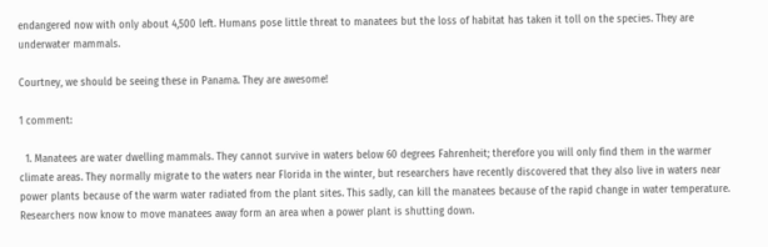endangered now with only about 4,500 left. Humans pose little threat to manatees but the loss of habitat has taken it toll on the species. They are underwater mammals.

Courtney, we should be seeing these in Panama. They are awesome!

1 comment:

  1. Manatees are water dwelling mammals. They cannot survive in waters below 60 degrees Fahrenheit; therefore you will only find them in the warmer climate areas. They normally migrate to the waters near Florida in the winter, but researchers have recently discovered that they also live in waters near power plants because of the warm water radiated from the plant sites. This sadly, can kill the manatees because of the rapid change in water temperature. Researchers now know to move manatees away form an area when a power plant is shutting down.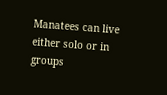Manatees can live either solo or in groups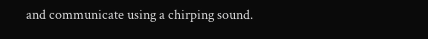and communicate using a chirping sound.